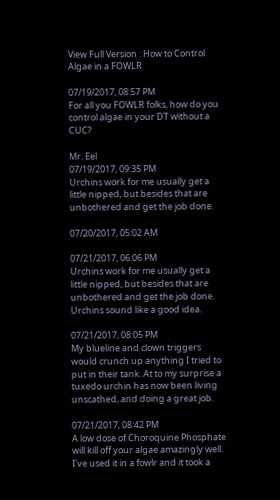View Full Version : How to Control Algae in a FOWLR

07/19/2017, 08:57 PM
For all you FOWLR folks, how do you control algae in your DT without a CUC?

Mr. Eel
07/19/2017, 09:35 PM
Urchins work for me usually get a little nipped, but besides that are unbothered and get the job done.

07/20/2017, 05:02 AM

07/21/2017, 06:06 PM
Urchins work for me usually get a little nipped, but besides that are unbothered and get the job done.
Urchins sound like a good idea.

07/21/2017, 08:05 PM
My blueline and clown triggers would crunch up anything I tried to put in their tank. At to my surprise a tuxedo urchin has now been living unscathed, and doing a great job.

07/21/2017, 08:42 PM
A low dose of Choroquine Phosphate will kill off your algae amazingly well. I've used it in a fowlr and it took a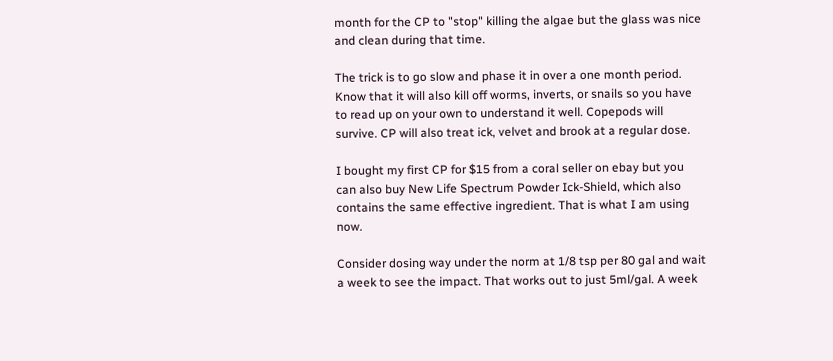month for the CP to "stop" killing the algae but the glass was nice and clean during that time.

The trick is to go slow and phase it in over a one month period. Know that it will also kill off worms, inverts, or snails so you have to read up on your own to understand it well. Copepods will survive. CP will also treat ick, velvet and brook at a regular dose.

I bought my first CP for $15 from a coral seller on ebay but you can also buy New Life Spectrum Powder Ick-Shield, which also contains the same effective ingredient. That is what I am using now.

Consider dosing way under the norm at 1/8 tsp per 80 gal and wait a week to see the impact. That works out to just 5ml/gal. A week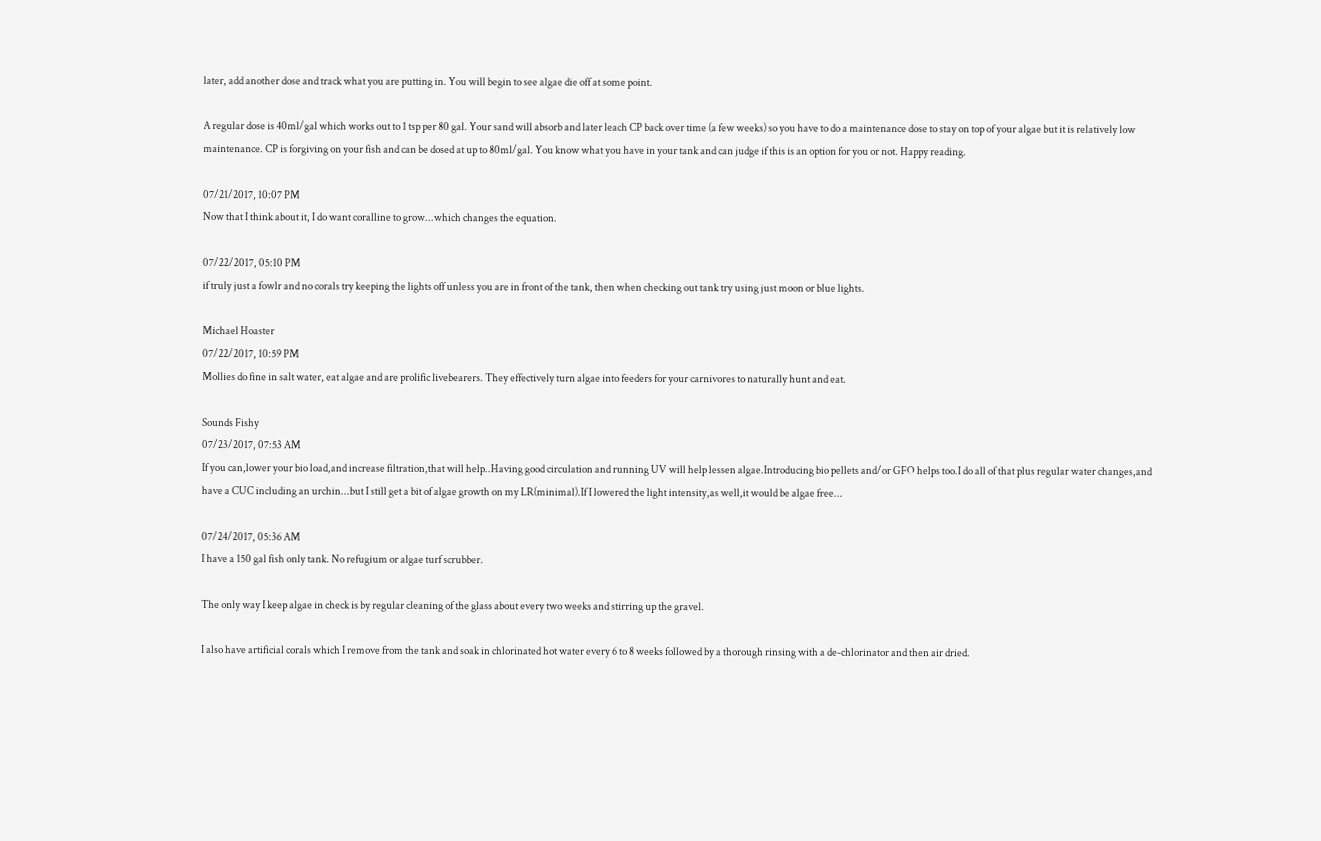later, add another dose and track what you are putting in. You will begin to see algae die off at some point.

A regular dose is 40ml/gal which works out to 1 tsp per 80 gal. Your sand will absorb and later leach CP back over time (a few weeks) so you have to do a maintenance dose to stay on top of your algae but it is relatively low maintenance. CP is forgiving on your fish and can be dosed at up to 80ml/gal. You know what you have in your tank and can judge if this is an option for you or not. Happy reading.

07/21/2017, 10:07 PM
Now that I think about it, I do want coralline to grow...which changes the equation.

07/22/2017, 05:10 PM
if truly just a fowlr and no corals try keeping the lights off unless you are in front of the tank, then when checking out tank try using just moon or blue lights.

Michael Hoaster
07/22/2017, 10:59 PM
Mollies do fine in salt water, eat algae and are prolific livebearers. They effectively turn algae into feeders for your carnivores to naturally hunt and eat.

Sounds Fishy
07/23/2017, 07:53 AM
If you can,lower your bio load,and increase filtration,that will help..Having good circulation and running UV will help lessen algae.Introducing bio pellets and/or GFO helps too.I do all of that plus regular water changes,and have a CUC including an urchin...but I still get a bit of algae growth on my LR(minimal).If I lowered the light intensity,as well,it would be algae free...

07/24/2017, 05:36 AM
I have a 150 gal fish only tank. No refugium or algae turf scrubber.

The only way I keep algae in check is by regular cleaning of the glass about every two weeks and stirring up the gravel.

I also have artificial corals which I remove from the tank and soak in chlorinated hot water every 6 to 8 weeks followed by a thorough rinsing with a de-chlorinator and then air dried.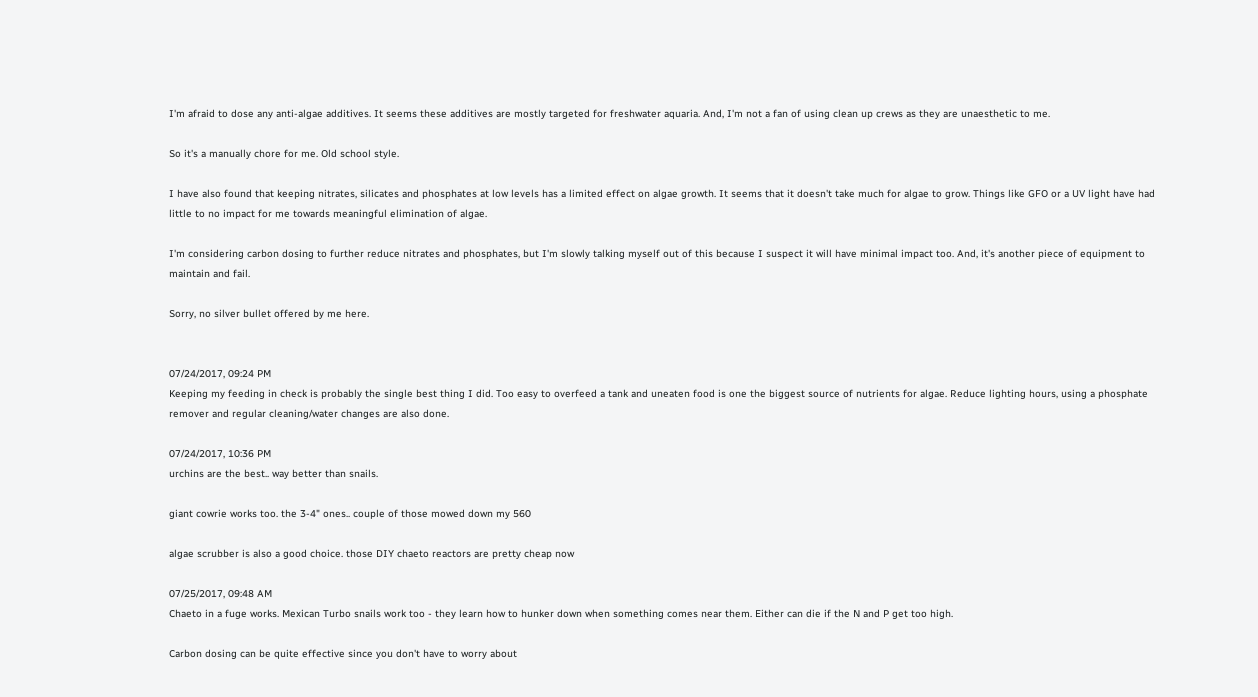I'm afraid to dose any anti-algae additives. It seems these additives are mostly targeted for freshwater aquaria. And, I'm not a fan of using clean up crews as they are unaesthetic to me.

So it's a manually chore for me. Old school style.

I have also found that keeping nitrates, silicates and phosphates at low levels has a limited effect on algae growth. It seems that it doesn't take much for algae to grow. Things like GFO or a UV light have had little to no impact for me towards meaningful elimination of algae.

I'm considering carbon dosing to further reduce nitrates and phosphates, but I'm slowly talking myself out of this because I suspect it will have minimal impact too. And, it's another piece of equipment to maintain and fail.

Sorry, no silver bullet offered by me here.


07/24/2017, 09:24 PM
Keeping my feeding in check is probably the single best thing I did. Too easy to overfeed a tank and uneaten food is one the biggest source of nutrients for algae. Reduce lighting hours, using a phosphate remover and regular cleaning/water changes are also done.

07/24/2017, 10:36 PM
urchins are the best.. way better than snails.

giant cowrie works too. the 3-4" ones.. couple of those mowed down my 560

algae scrubber is also a good choice. those DIY chaeto reactors are pretty cheap now

07/25/2017, 09:48 AM
Chaeto in a fuge works. Mexican Turbo snails work too - they learn how to hunker down when something comes near them. Either can die if the N and P get too high.

Carbon dosing can be quite effective since you don't have to worry about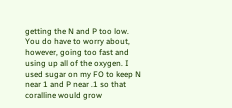getting the N and P too low. You do have to worry about, however, going too fast and using up all of the oxygen. I used sugar on my FO to keep N near 1 and P near .1 so that coralline would grow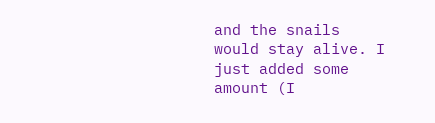and the snails would stay alive. I just added some amount (I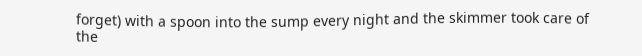forget) with a spoon into the sump every night and the skimmer took care of the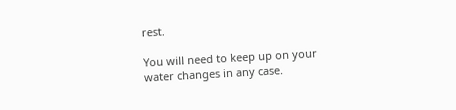rest.

You will need to keep up on your water changes in any case.